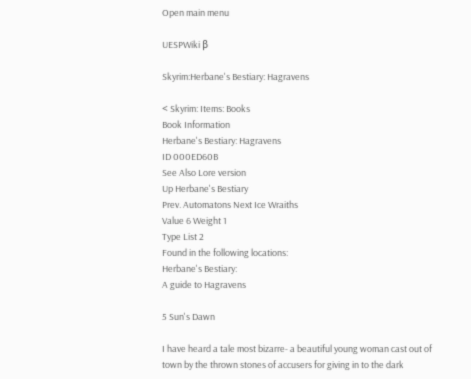Open main menu

UESPWiki β

Skyrim:Herbane's Bestiary: Hagravens

< Skyrim: Items: Books
Book Information
Herbane's Bestiary: Hagravens
ID 000ED60B
See Also Lore version
Up Herbane's Bestiary
Prev. Automatons Next Ice Wraiths
Value 6 Weight 1
Type List 2
Found in the following locations:
Herbane's Bestiary:
A guide to Hagravens

5 Sun's Dawn

I have heard a tale most bizarre- a beautiful young woman cast out of town by the thrown stones of accusers for giving in to the dark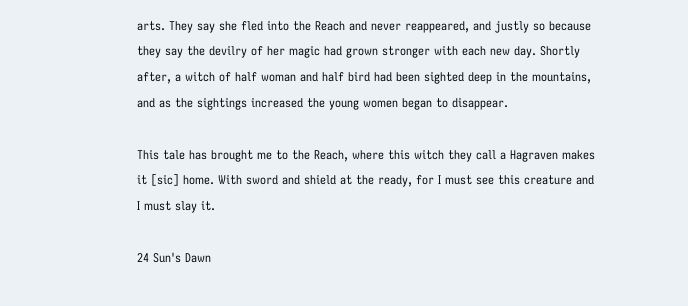arts. They say she fled into the Reach and never reappeared, and justly so because they say the devilry of her magic had grown stronger with each new day. Shortly after, a witch of half woman and half bird had been sighted deep in the mountains, and as the sightings increased the young women began to disappear.

This tale has brought me to the Reach, where this witch they call a Hagraven makes it [sic] home. With sword and shield at the ready, for I must see this creature and I must slay it.

24 Sun's Dawn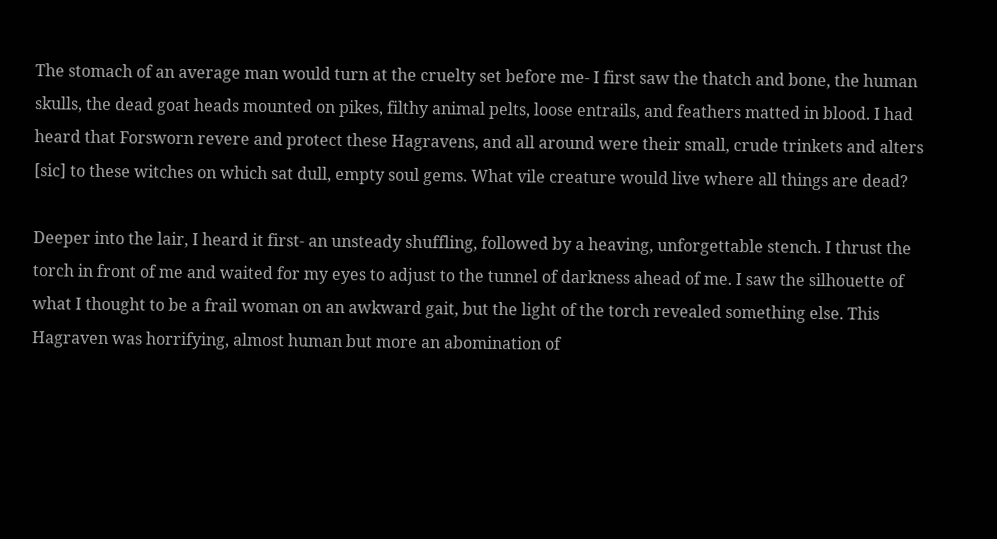The stomach of an average man would turn at the cruelty set before me- I first saw the thatch and bone, the human skulls, the dead goat heads mounted on pikes, filthy animal pelts, loose entrails, and feathers matted in blood. I had heard that Forsworn revere and protect these Hagravens, and all around were their small, crude trinkets and alters [sic] to these witches on which sat dull, empty soul gems. What vile creature would live where all things are dead?

Deeper into the lair, I heard it first- an unsteady shuffling, followed by a heaving, unforgettable stench. I thrust the torch in front of me and waited for my eyes to adjust to the tunnel of darkness ahead of me. I saw the silhouette of what I thought to be a frail woman on an awkward gait, but the light of the torch revealed something else. This Hagraven was horrifying, almost human but more an abomination of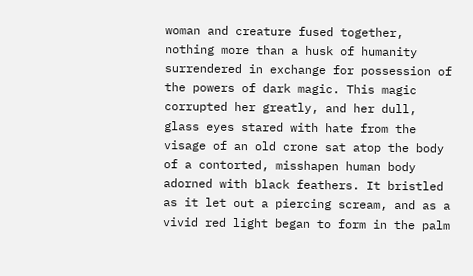woman and creature fused together, nothing more than a husk of humanity surrendered in exchange for possession of the powers of dark magic. This magic corrupted her greatly, and her dull, glass eyes stared with hate from the visage of an old crone sat atop the body of a contorted, misshapen human body adorned with black feathers. It bristled as it let out a piercing scream, and as a vivid red light began to form in the palm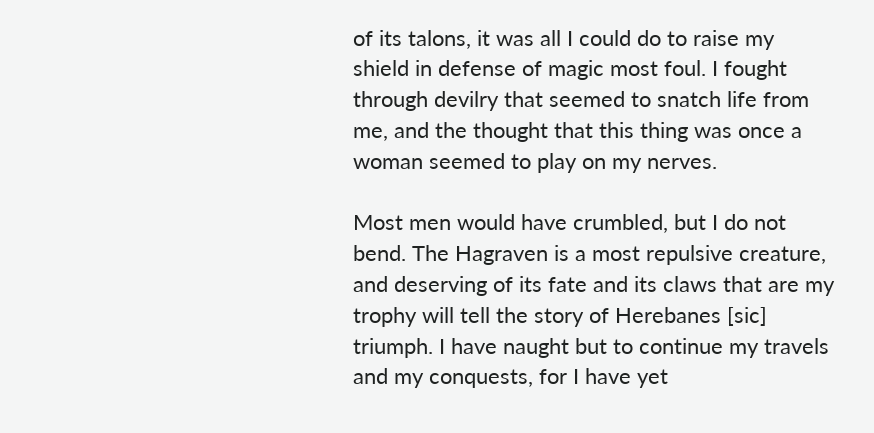of its talons, it was all I could do to raise my shield in defense of magic most foul. I fought through devilry that seemed to snatch life from me, and the thought that this thing was once a woman seemed to play on my nerves.

Most men would have crumbled, but I do not bend. The Hagraven is a most repulsive creature, and deserving of its fate and its claws that are my trophy will tell the story of Herebanes [sic] triumph. I have naught but to continue my travels and my conquests, for I have yet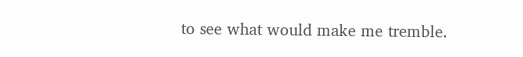to see what would make me tremble.